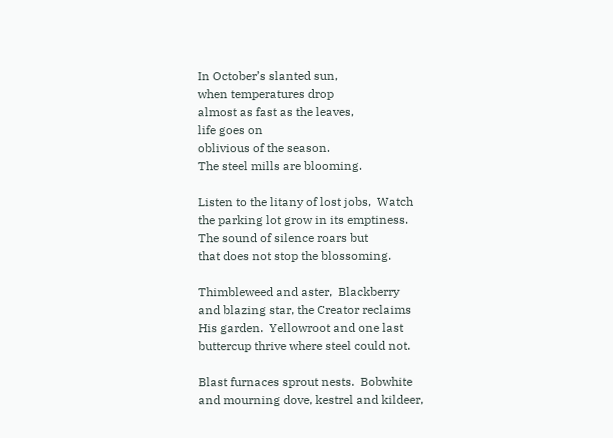In October’s slanted sun,
when temperatures drop
almost as fast as the leaves,
life goes on
oblivious of the season.
The steel mills are blooming.

Listen to the litany of lost jobs,  Watch
the parking lot grow in its emptiness.
The sound of silence roars but
that does not stop the blossoming.

Thimbleweed and aster,  Blackberry
and blazing star, the Creator reclaims
His garden.  Yellowroot and one last
buttercup thrive where steel could not.

Blast furnaces sprout nests.  Bobwhite
and mourning dove, kestrel and kildeer,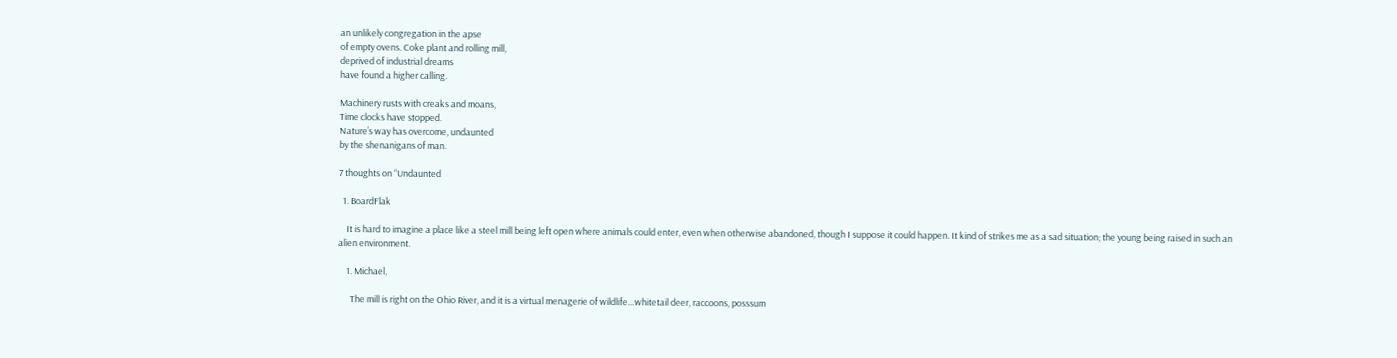an unlikely congregation in the apse
of empty ovens. Coke plant and rolling mill,
deprived of industrial dreams
have found a higher calling.

Machinery rusts with creaks and moans,
Time clocks have stopped.
Nature’s way has overcome, undaunted
by the shenanigans of man.

7 thoughts on “Undaunted

  1. BoardFlak

    It is hard to imagine a place like a steel mill being left open where animals could enter, even when otherwise abandoned, though I suppose it could happen. It kind of strikes me as a sad situation; the young being raised in such an alien environment.

    1. Michael,

      The mill is right on the Ohio River, and it is a virtual menagerie of wildlife…whitetail deer, raccoons, posssum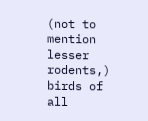(not to mention lesser rodents,) birds of all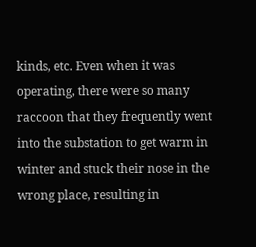kinds, etc. Even when it was operating, there were so many raccoon that they frequently went into the substation to get warm in winter and stuck their nose in the wrong place, resulting in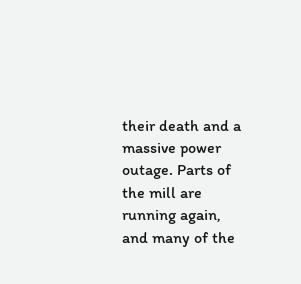their death and a massive power outage. Parts of the mill are running again, and many of the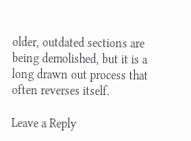older, outdated sections are being demolished, but it is a long drawn out process that often reverses itself.

Leave a Reply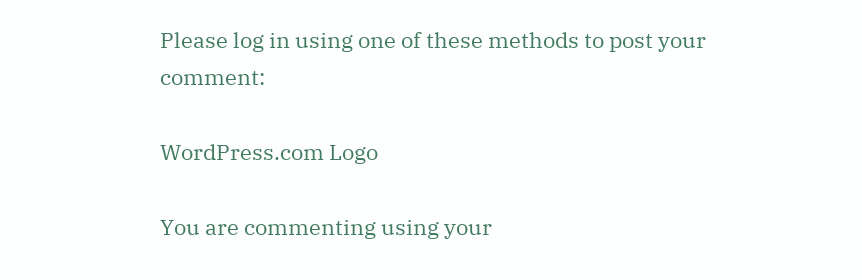Please log in using one of these methods to post your comment:

WordPress.com Logo

You are commenting using your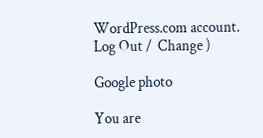WordPress.com account. Log Out /  Change )

Google photo

You are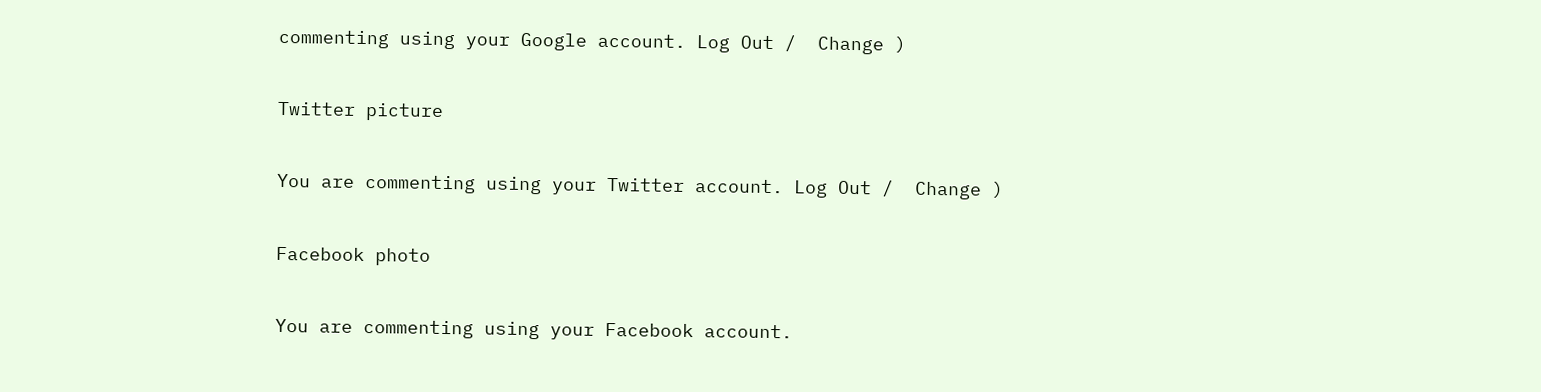commenting using your Google account. Log Out /  Change )

Twitter picture

You are commenting using your Twitter account. Log Out /  Change )

Facebook photo

You are commenting using your Facebook account.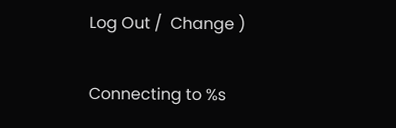Log Out /  Change )

Connecting to %s